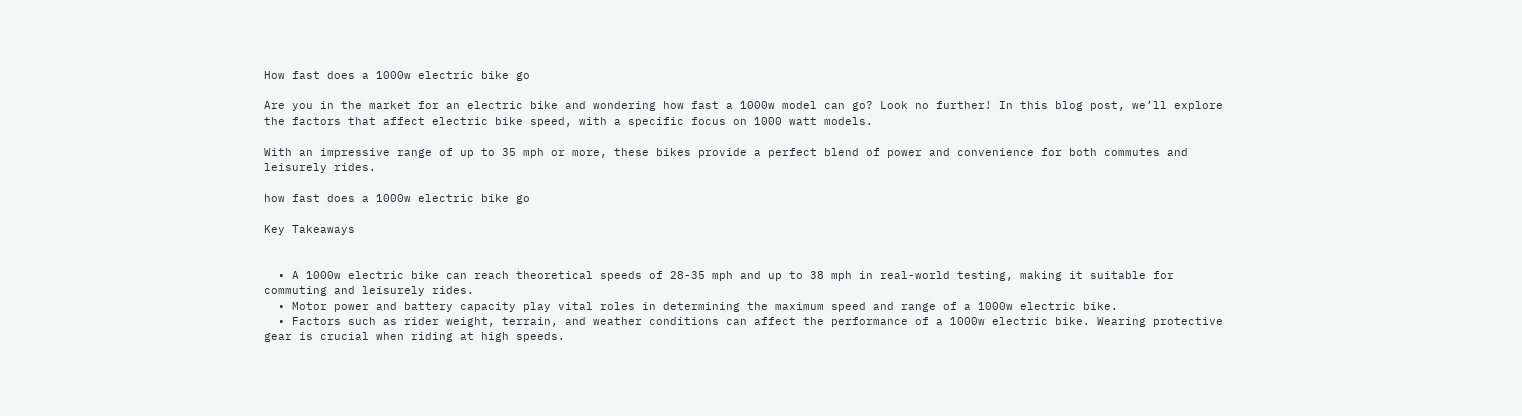How fast does a 1000w electric bike go

Are you in the market for an electric bike and wondering how fast a 1000w model can go? Look no further! In this blog post, we’ll explore the factors that affect electric bike speed, with a specific focus on 1000 watt models.

With an impressive range of up to 35 mph or more, these bikes provide a perfect blend of power and convenience for both commutes and leisurely rides.

how fast does a 1000w electric bike go

Key Takeaways


  • A 1000w electric bike can reach theoretical speeds of 28-35 mph and up to 38 mph in real-world testing, making it suitable for commuting and leisurely rides.
  • Motor power and battery capacity play vital roles in determining the maximum speed and range of a 1000w electric bike.
  • Factors such as rider weight, terrain, and weather conditions can affect the performance of a 1000w electric bike. Wearing protective gear is crucial when riding at high speeds.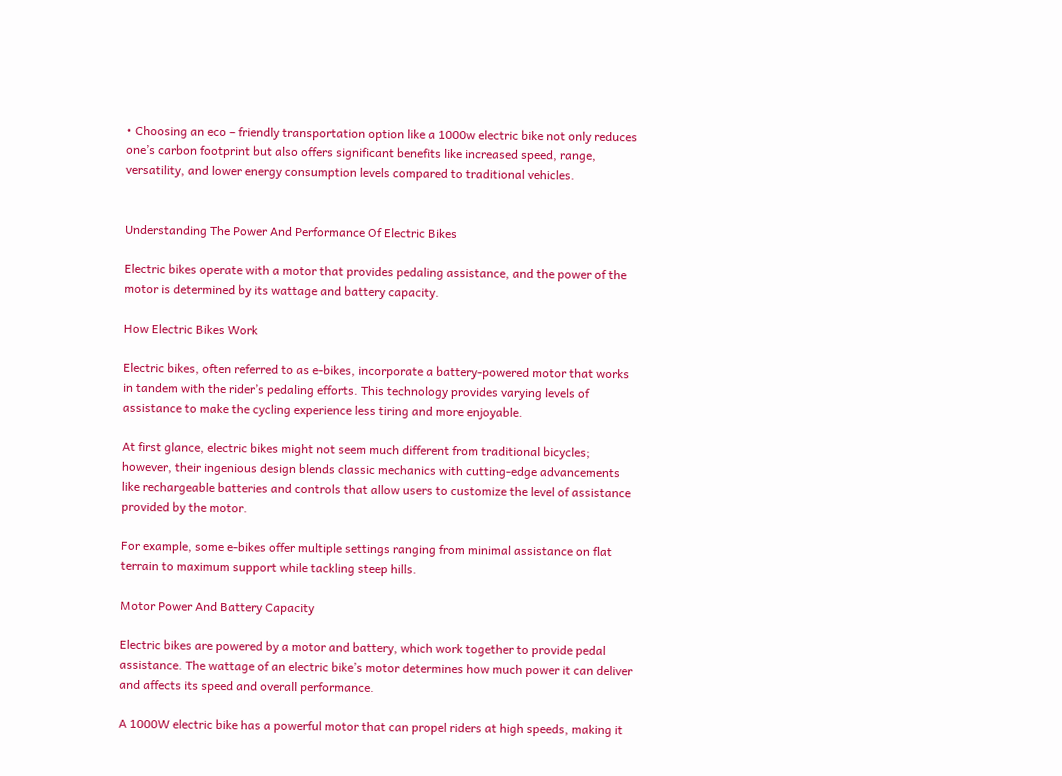• Choosing an eco – friendly transportation option like a 1000w electric bike not only reduces one’s carbon footprint but also offers significant benefits like increased speed, range, versatility, and lower energy consumption levels compared to traditional vehicles.


Understanding The Power And Performance Of Electric Bikes

Electric bikes operate with a motor that provides pedaling assistance, and the power of the motor is determined by its wattage and battery capacity.

How Electric Bikes Work

Electric bikes, often referred to as e-bikes, incorporate a battery-powered motor that works in tandem with the rider’s pedaling efforts. This technology provides varying levels of assistance to make the cycling experience less tiring and more enjoyable.

At first glance, electric bikes might not seem much different from traditional bicycles; however, their ingenious design blends classic mechanics with cutting-edge advancements like rechargeable batteries and controls that allow users to customize the level of assistance provided by the motor.

For example, some e-bikes offer multiple settings ranging from minimal assistance on flat terrain to maximum support while tackling steep hills.

Motor Power And Battery Capacity

Electric bikes are powered by a motor and battery, which work together to provide pedal assistance. The wattage of an electric bike’s motor determines how much power it can deliver and affects its speed and overall performance.

A 1000W electric bike has a powerful motor that can propel riders at high speeds, making it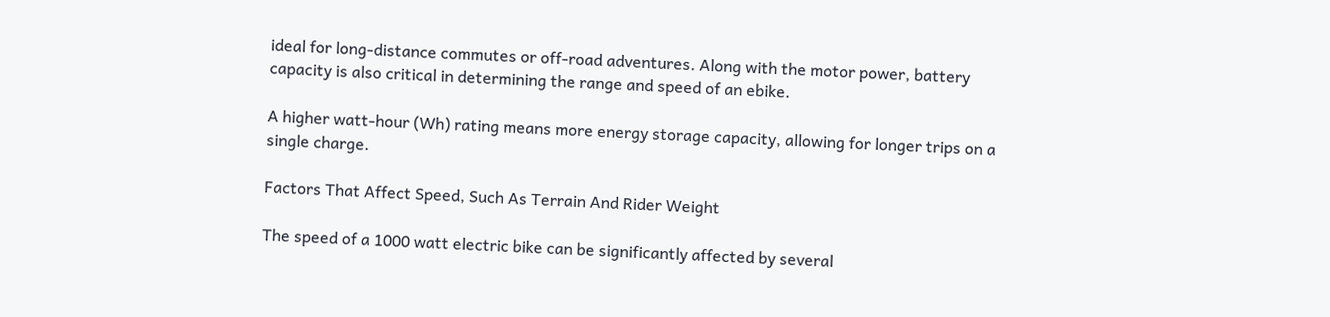ideal for long-distance commutes or off-road adventures. Along with the motor power, battery capacity is also critical in determining the range and speed of an ebike.

A higher watt-hour (Wh) rating means more energy storage capacity, allowing for longer trips on a single charge.

Factors That Affect Speed, Such As Terrain And Rider Weight

The speed of a 1000 watt electric bike can be significantly affected by several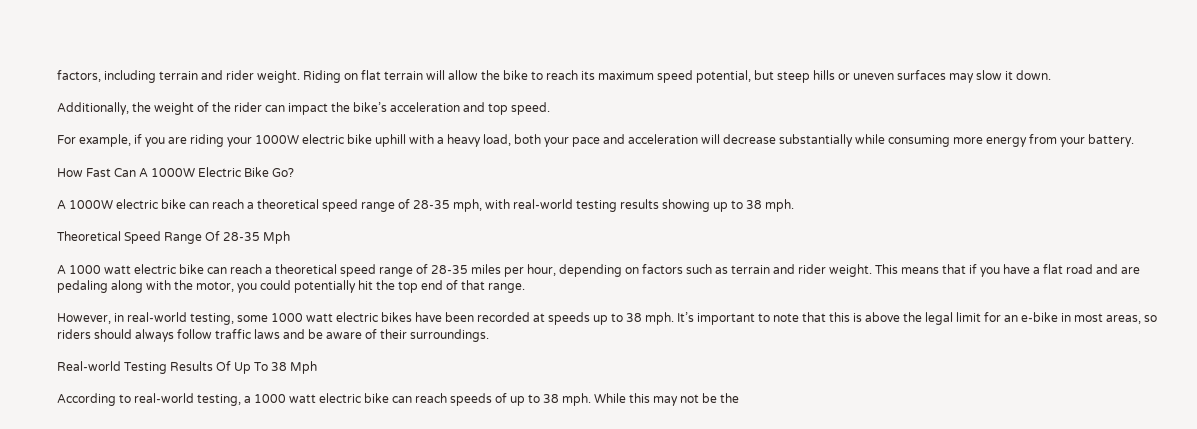factors, including terrain and rider weight. Riding on flat terrain will allow the bike to reach its maximum speed potential, but steep hills or uneven surfaces may slow it down.

Additionally, the weight of the rider can impact the bike’s acceleration and top speed.

For example, if you are riding your 1000W electric bike uphill with a heavy load, both your pace and acceleration will decrease substantially while consuming more energy from your battery.

How Fast Can A 1000W Electric Bike Go?

A 1000W electric bike can reach a theoretical speed range of 28-35 mph, with real-world testing results showing up to 38 mph.

Theoretical Speed Range Of 28-35 Mph

A 1000 watt electric bike can reach a theoretical speed range of 28-35 miles per hour, depending on factors such as terrain and rider weight. This means that if you have a flat road and are pedaling along with the motor, you could potentially hit the top end of that range.

However, in real-world testing, some 1000 watt electric bikes have been recorded at speeds up to 38 mph. It’s important to note that this is above the legal limit for an e-bike in most areas, so riders should always follow traffic laws and be aware of their surroundings.

Real-world Testing Results Of Up To 38 Mph

According to real-world testing, a 1000 watt electric bike can reach speeds of up to 38 mph. While this may not be the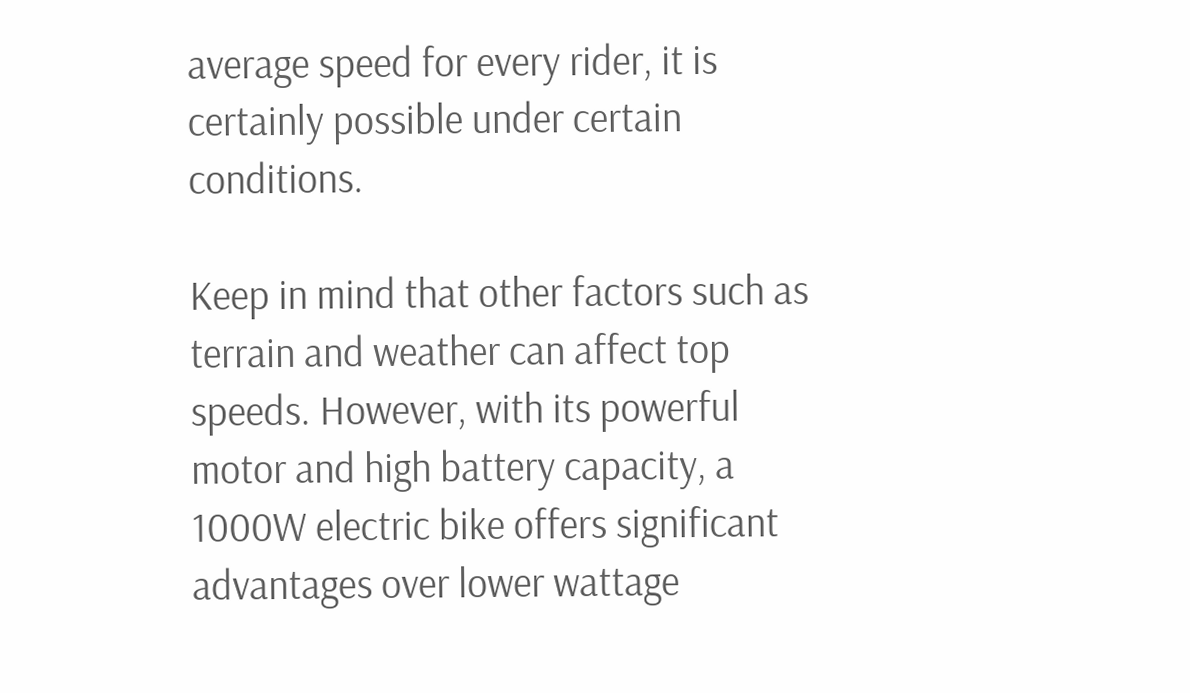average speed for every rider, it is certainly possible under certain conditions.

Keep in mind that other factors such as terrain and weather can affect top speeds. However, with its powerful motor and high battery capacity, a 1000W electric bike offers significant advantages over lower wattage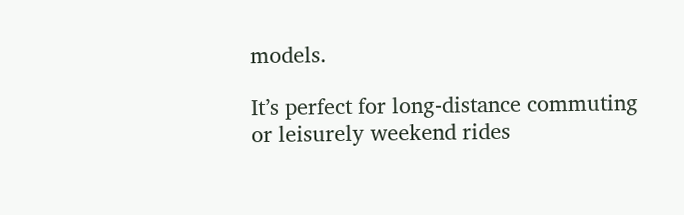models.

It’s perfect for long-distance commuting or leisurely weekend rides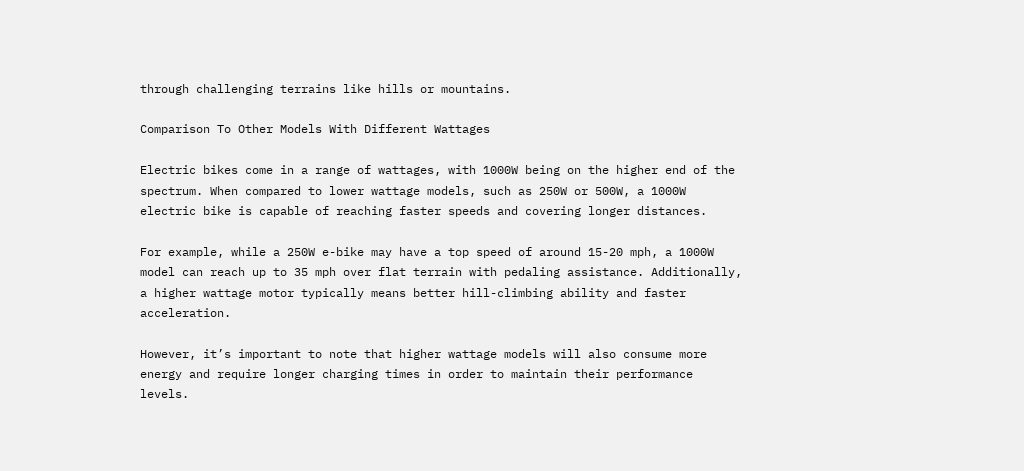through challenging terrains like hills or mountains.

Comparison To Other Models With Different Wattages

Electric bikes come in a range of wattages, with 1000W being on the higher end of the spectrum. When compared to lower wattage models, such as 250W or 500W, a 1000W electric bike is capable of reaching faster speeds and covering longer distances.

For example, while a 250W e-bike may have a top speed of around 15-20 mph, a 1000W model can reach up to 35 mph over flat terrain with pedaling assistance. Additionally, a higher wattage motor typically means better hill-climbing ability and faster acceleration.

However, it’s important to note that higher wattage models will also consume more energy and require longer charging times in order to maintain their performance levels.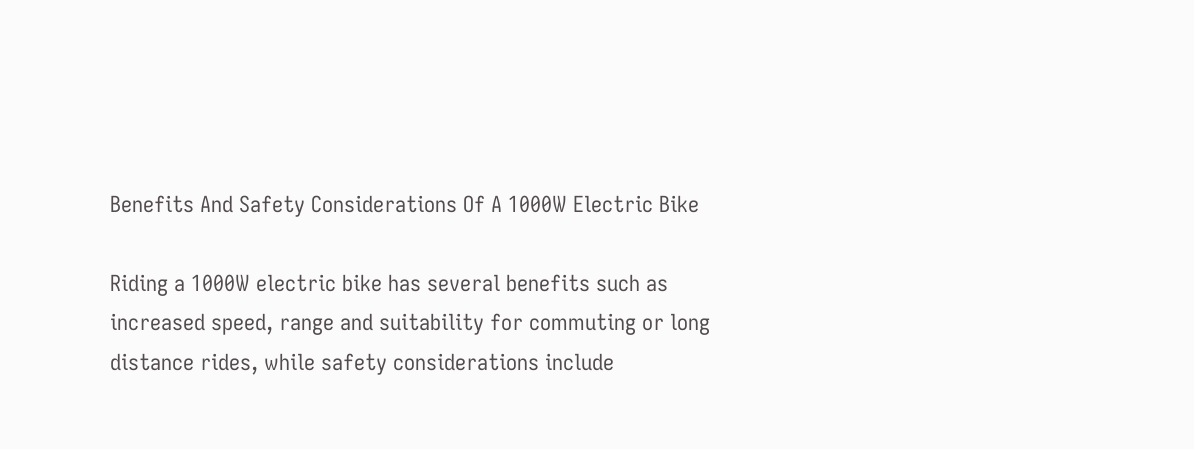Benefits And Safety Considerations Of A 1000W Electric Bike

Riding a 1000W electric bike has several benefits such as increased speed, range and suitability for commuting or long distance rides, while safety considerations include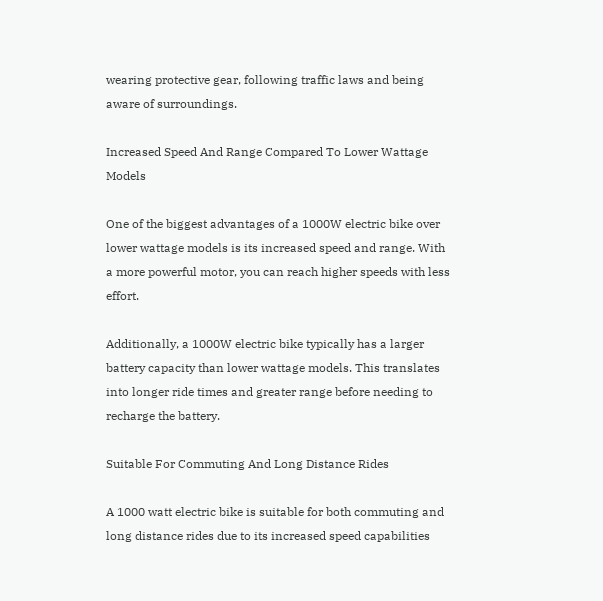wearing protective gear, following traffic laws and being aware of surroundings.

Increased Speed And Range Compared To Lower Wattage Models

One of the biggest advantages of a 1000W electric bike over lower wattage models is its increased speed and range. With a more powerful motor, you can reach higher speeds with less effort.

Additionally, a 1000W electric bike typically has a larger battery capacity than lower wattage models. This translates into longer ride times and greater range before needing to recharge the battery.

Suitable For Commuting And Long Distance Rides

A 1000 watt electric bike is suitable for both commuting and long distance rides due to its increased speed capabilities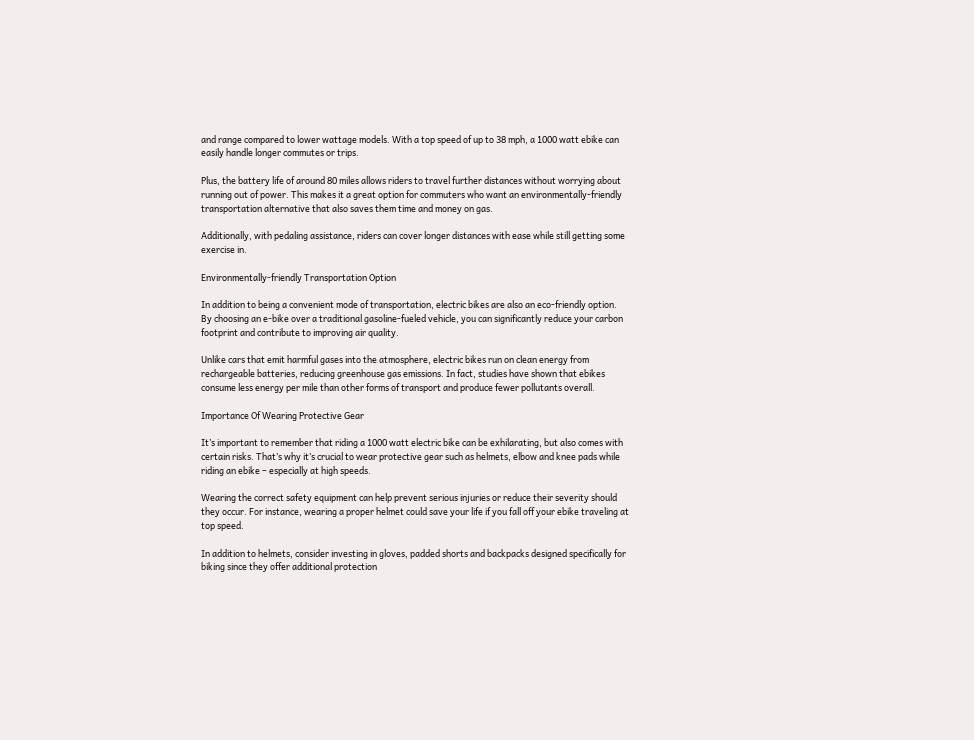and range compared to lower wattage models. With a top speed of up to 38 mph, a 1000 watt ebike can easily handle longer commutes or trips.

Plus, the battery life of around 80 miles allows riders to travel further distances without worrying about running out of power. This makes it a great option for commuters who want an environmentally-friendly transportation alternative that also saves them time and money on gas.

Additionally, with pedaling assistance, riders can cover longer distances with ease while still getting some exercise in.

Environmentally-friendly Transportation Option

In addition to being a convenient mode of transportation, electric bikes are also an eco-friendly option. By choosing an e-bike over a traditional gasoline-fueled vehicle, you can significantly reduce your carbon footprint and contribute to improving air quality.

Unlike cars that emit harmful gases into the atmosphere, electric bikes run on clean energy from rechargeable batteries, reducing greenhouse gas emissions. In fact, studies have shown that ebikes consume less energy per mile than other forms of transport and produce fewer pollutants overall.

Importance Of Wearing Protective Gear

It’s important to remember that riding a 1000 watt electric bike can be exhilarating, but also comes with certain risks. That’s why it’s crucial to wear protective gear such as helmets, elbow and knee pads while riding an ebike – especially at high speeds.

Wearing the correct safety equipment can help prevent serious injuries or reduce their severity should they occur. For instance, wearing a proper helmet could save your life if you fall off your ebike traveling at top speed.

In addition to helmets, consider investing in gloves, padded shorts and backpacks designed specifically for biking since they offer additional protection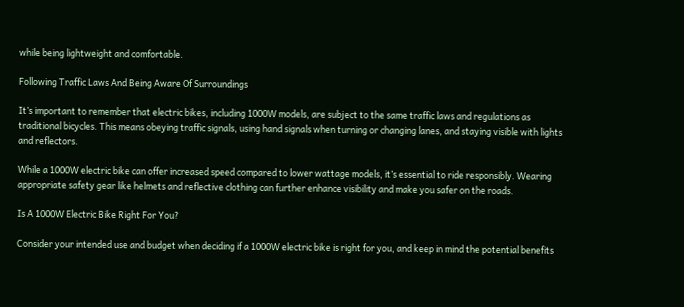while being lightweight and comfortable.

Following Traffic Laws And Being Aware Of Surroundings

It’s important to remember that electric bikes, including 1000W models, are subject to the same traffic laws and regulations as traditional bicycles. This means obeying traffic signals, using hand signals when turning or changing lanes, and staying visible with lights and reflectors.

While a 1000W electric bike can offer increased speed compared to lower wattage models, it’s essential to ride responsibly. Wearing appropriate safety gear like helmets and reflective clothing can further enhance visibility and make you safer on the roads.

Is A 1000W Electric Bike Right For You?

Consider your intended use and budget when deciding if a 1000W electric bike is right for you, and keep in mind the potential benefits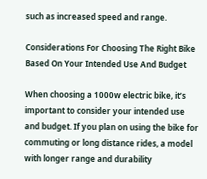such as increased speed and range.

Considerations For Choosing The Right Bike Based On Your Intended Use And Budget

When choosing a 1000w electric bike, it’s important to consider your intended use and budget. If you plan on using the bike for commuting or long distance rides, a model with longer range and durability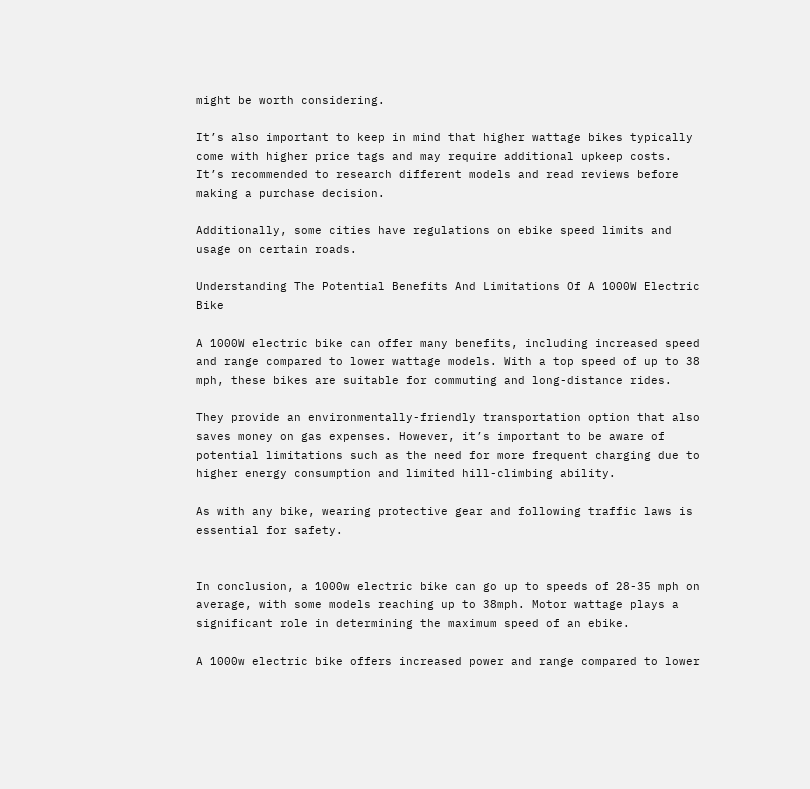might be worth considering.

It’s also important to keep in mind that higher wattage bikes typically come with higher price tags and may require additional upkeep costs. It’s recommended to research different models and read reviews before making a purchase decision.

Additionally, some cities have regulations on ebike speed limits and usage on certain roads.

Understanding The Potential Benefits And Limitations Of A 1000W Electric Bike

A 1000W electric bike can offer many benefits, including increased speed and range compared to lower wattage models. With a top speed of up to 38 mph, these bikes are suitable for commuting and long-distance rides.

They provide an environmentally-friendly transportation option that also saves money on gas expenses. However, it’s important to be aware of potential limitations such as the need for more frequent charging due to higher energy consumption and limited hill-climbing ability.

As with any bike, wearing protective gear and following traffic laws is essential for safety.


In conclusion, a 1000w electric bike can go up to speeds of 28-35 mph on average, with some models reaching up to 38mph. Motor wattage plays a significant role in determining the maximum speed of an ebike.

A 1000w electric bike offers increased power and range compared to lower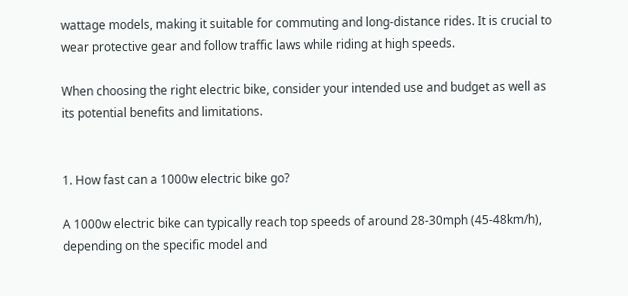wattage models, making it suitable for commuting and long-distance rides. It is crucial to wear protective gear and follow traffic laws while riding at high speeds.

When choosing the right electric bike, consider your intended use and budget as well as its potential benefits and limitations.


1. How fast can a 1000w electric bike go?

A 1000w electric bike can typically reach top speeds of around 28-30mph (45-48km/h), depending on the specific model and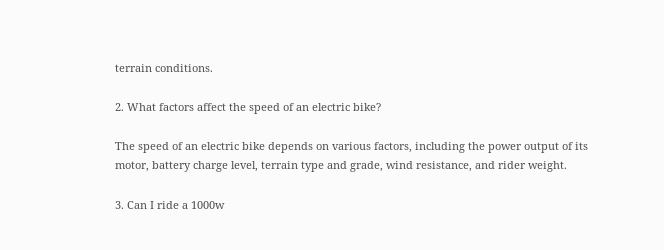terrain conditions.

2. What factors affect the speed of an electric bike?

The speed of an electric bike depends on various factors, including the power output of its motor, battery charge level, terrain type and grade, wind resistance, and rider weight.

3. Can I ride a 1000w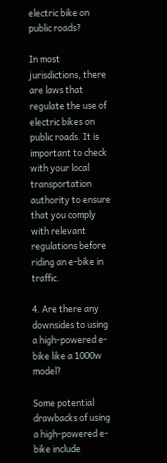electric bike on public roads?

In most jurisdictions, there are laws that regulate the use of electric bikes on public roads. It is important to check with your local transportation authority to ensure that you comply with relevant regulations before riding an e-bike in traffic.

4. Are there any downsides to using a high-powered e-bike like a 1000w model?

Some potential drawbacks of using a high-powered e-bike include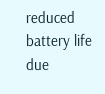reduced battery life due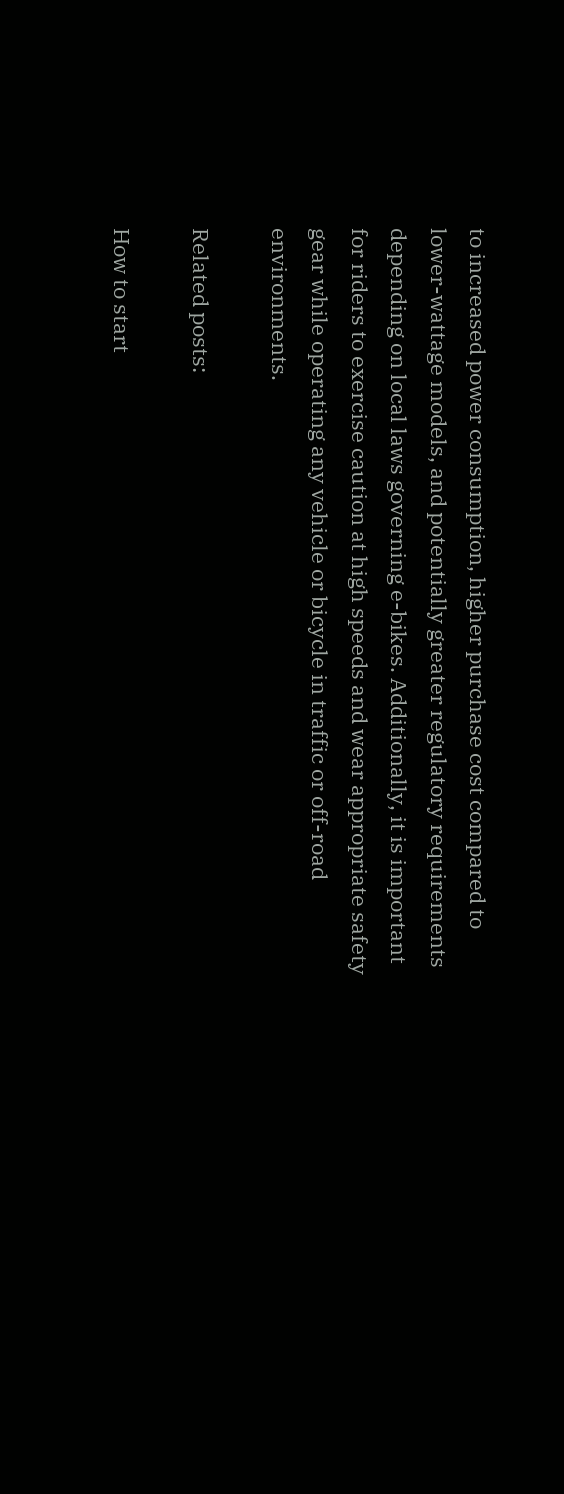to increased power consumption, higher purchase cost compared to lower-wattage models, and potentially greater regulatory requirements depending on local laws governing e-bikes. Additionally, it is important for riders to exercise caution at high speeds and wear appropriate safety gear while operating any vehicle or bicycle in traffic or off-road environments.

Related posts:

How to start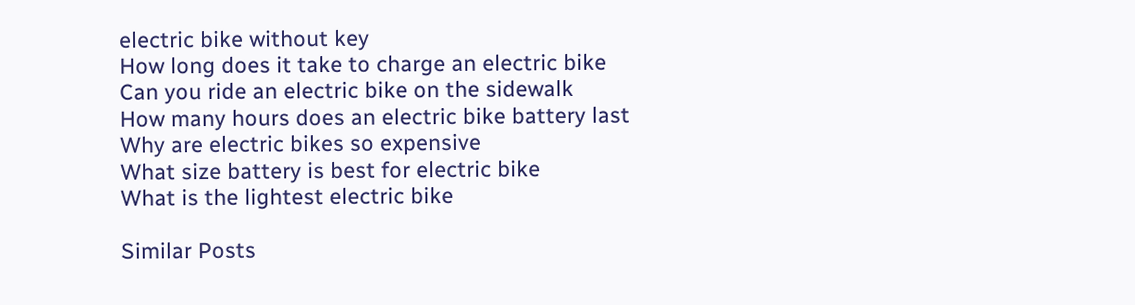electric bike without key
How long does it take to charge an electric bike
Can you ride an electric bike on the sidewalk
How many hours does an electric bike battery last
Why are electric bikes so expensive
What size battery is best for electric bike
What is the lightest electric bike

Similar Posts